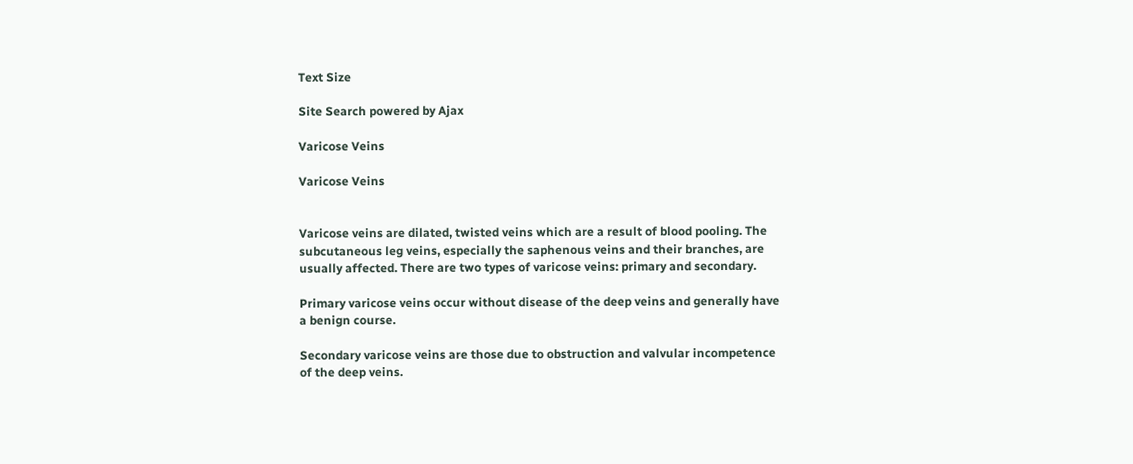Text Size

Site Search powered by Ajax

Varicose Veins

Varicose Veins


Varicose veins are dilated, twisted veins which are a result of blood pooling. The subcutaneous leg veins, especially the saphenous veins and their branches, are usually affected. There are two types of varicose veins: primary and secondary.

Primary varicose veins occur without disease of the deep veins and generally have a benign course.

Secondary varicose veins are those due to obstruction and valvular incompetence of the deep veins.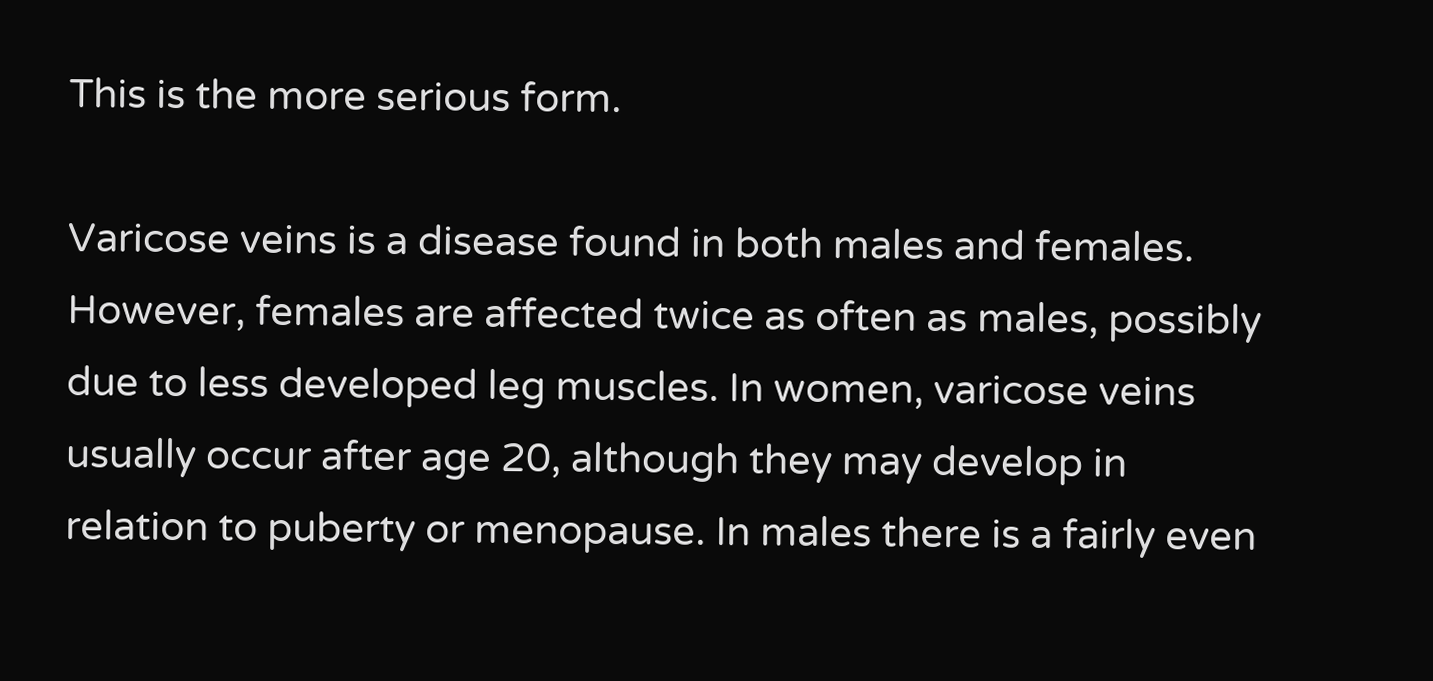This is the more serious form.

Varicose veins is a disease found in both males and females. However, females are affected twice as often as males, possibly due to less developed leg muscles. In women, varicose veins usually occur after age 20, although they may develop in relation to puberty or menopause. In males there is a fairly even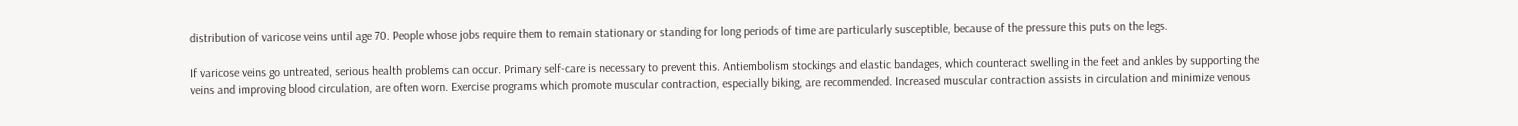distribution of varicose veins until age 70. People whose jobs require them to remain stationary or standing for long periods of time are particularly susceptible, because of the pressure this puts on the legs.

If varicose veins go untreated, serious health problems can occur. Primary self-care is necessary to prevent this. Antiembolism stockings and elastic bandages, which counteract swelling in the feet and ankles by supporting the veins and improving blood circulation, are often worn. Exercise programs which promote muscular contraction, especially biking, are recommended. Increased muscular contraction assists in circulation and minimize venous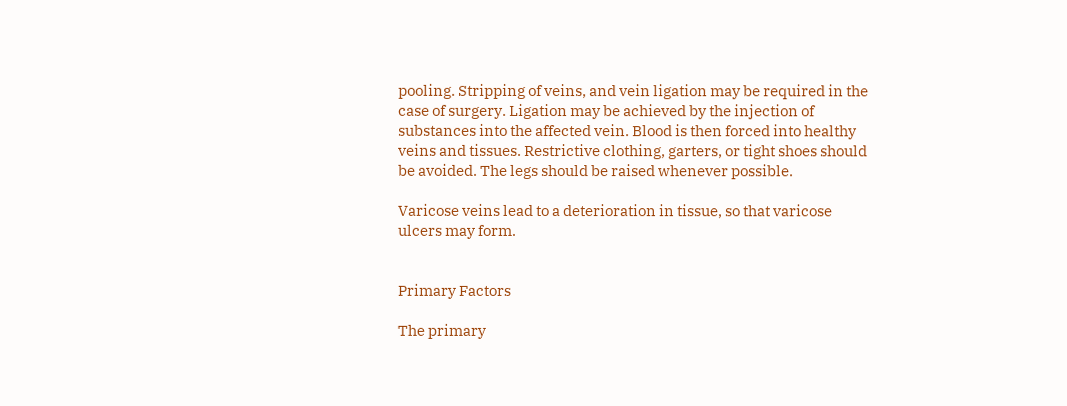pooling. Stripping of veins, and vein ligation may be required in the case of surgery. Ligation may be achieved by the injection of substances into the affected vein. Blood is then forced into healthy veins and tissues. Restrictive clothing, garters, or tight shoes should be avoided. The legs should be raised whenever possible.

Varicose veins lead to a deterioration in tissue, so that varicose ulcers may form.


Primary Factors

The primary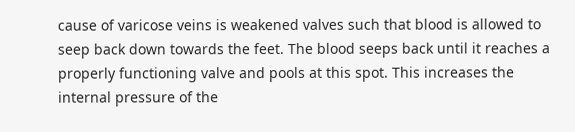cause of varicose veins is weakened valves such that blood is allowed to seep back down towards the feet. The blood seeps back until it reaches a properly functioning valve and pools at this spot. This increases the internal pressure of the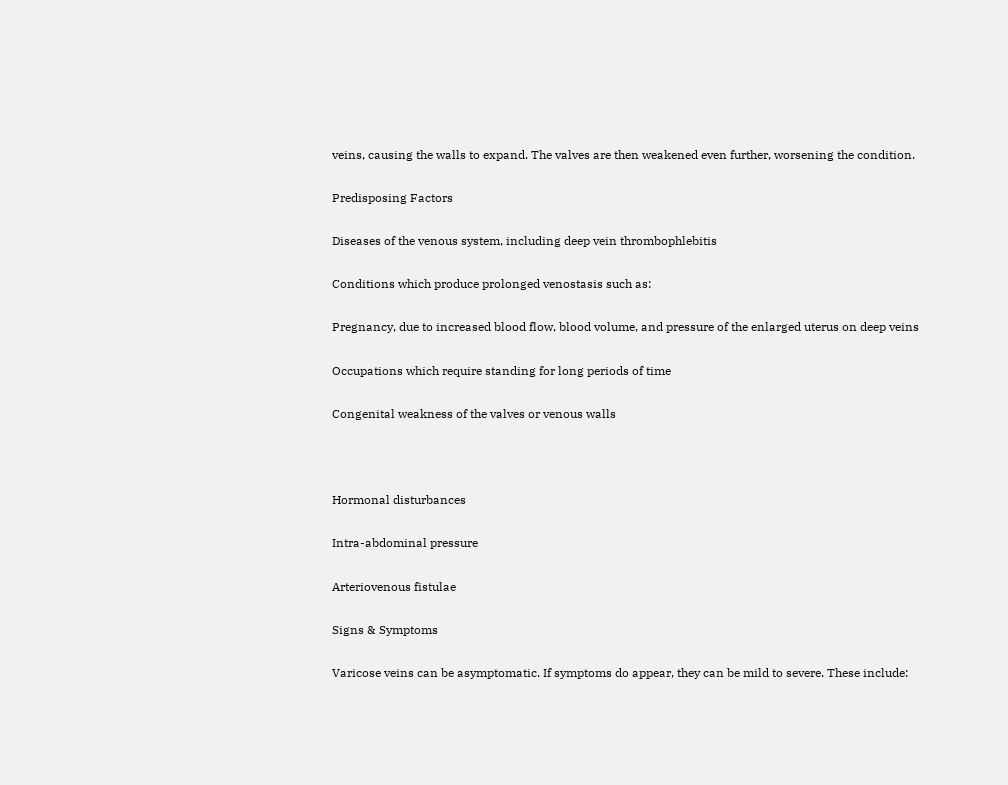veins, causing the walls to expand. The valves are then weakened even further, worsening the condition.

Predisposing Factors

Diseases of the venous system, including deep vein thrombophlebitis

Conditions which produce prolonged venostasis such as:

Pregnancy, due to increased blood flow, blood volume, and pressure of the enlarged uterus on deep veins

Occupations which require standing for long periods of time

Congenital weakness of the valves or venous walls



Hormonal disturbances

Intra-abdominal pressure

Arteriovenous fistulae

Signs & Symptoms

Varicose veins can be asymptomatic. If symptoms do appear, they can be mild to severe. These include: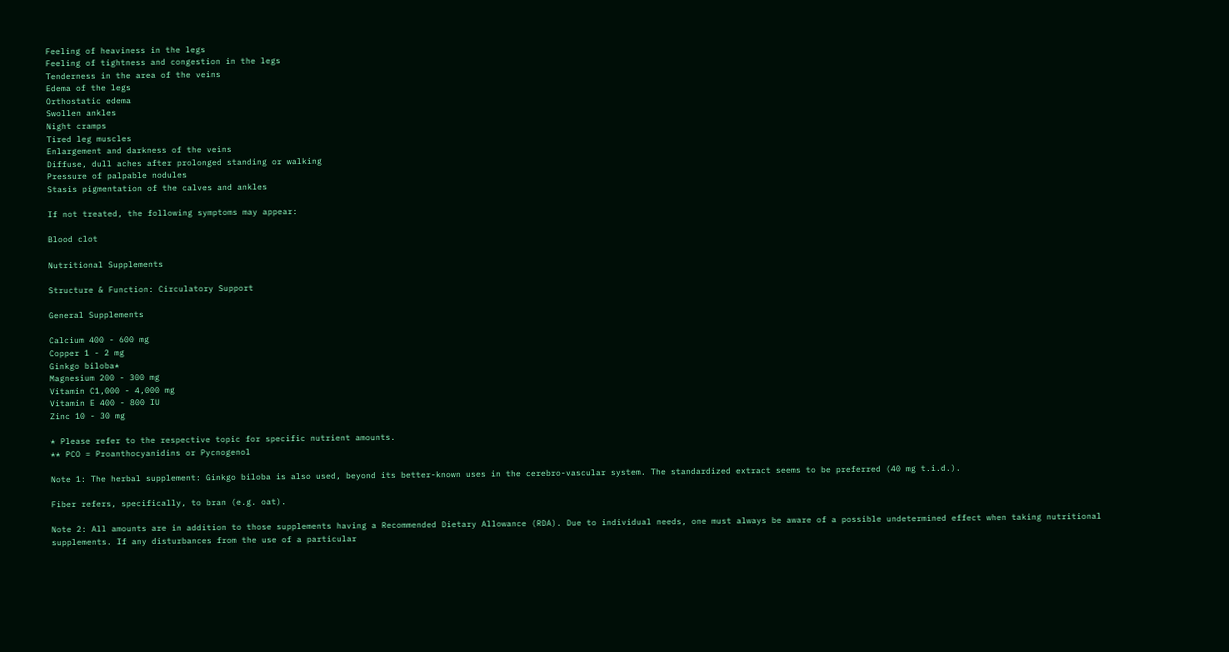Feeling of heaviness in the legs
Feeling of tightness and congestion in the legs
Tenderness in the area of the veins
Edema of the legs
Orthostatic edema
Swollen ankles
Night cramps
Tired leg muscles
Enlargement and darkness of the veins
Diffuse, dull aches after prolonged standing or walking
Pressure of palpable nodules
Stasis pigmentation of the calves and ankles

If not treated, the following symptoms may appear:

Blood clot

Nutritional Supplements

Structure & Function: Circulatory Support

General Supplements

Calcium 400 - 600 mg
Copper 1 - 2 mg
Ginkgo biloba*
Magnesium 200 - 300 mg
Vitamin C1,000 - 4,000 mg
Vitamin E 400 - 800 IU
Zinc 10 - 30 mg

* Please refer to the respective topic for specific nutrient amounts.
** PCO = Proanthocyanidins or Pycnogenol

Note 1: The herbal supplement: Ginkgo biloba is also used, beyond its better-known uses in the cerebro-vascular system. The standardized extract seems to be preferred (40 mg t.i.d.).

Fiber refers, specifically, to bran (e.g. oat).

Note 2: All amounts are in addition to those supplements having a Recommended Dietary Allowance (RDA). Due to individual needs, one must always be aware of a possible undetermined effect when taking nutritional supplements. If any disturbances from the use of a particular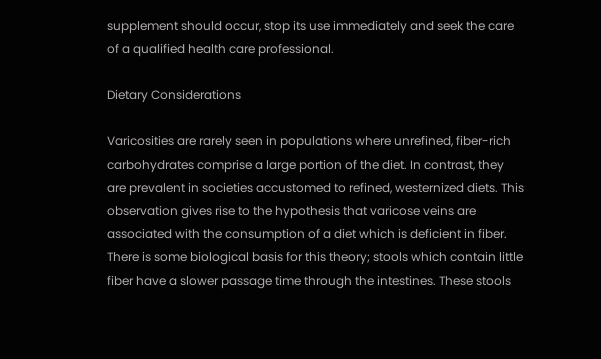supplement should occur, stop its use immediately and seek the care of a qualified health care professional.

Dietary Considerations

Varicosities are rarely seen in populations where unrefined, fiber-rich carbohydrates comprise a large portion of the diet. In contrast, they are prevalent in societies accustomed to refined, westernized diets. This observation gives rise to the hypothesis that varicose veins are associated with the consumption of a diet which is deficient in fiber. There is some biological basis for this theory; stools which contain little fiber have a slower passage time through the intestines. These stools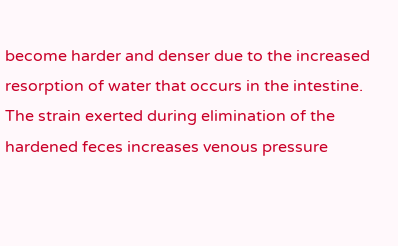become harder and denser due to the increased resorption of water that occurs in the intestine. The strain exerted during elimination of the hardened feces increases venous pressure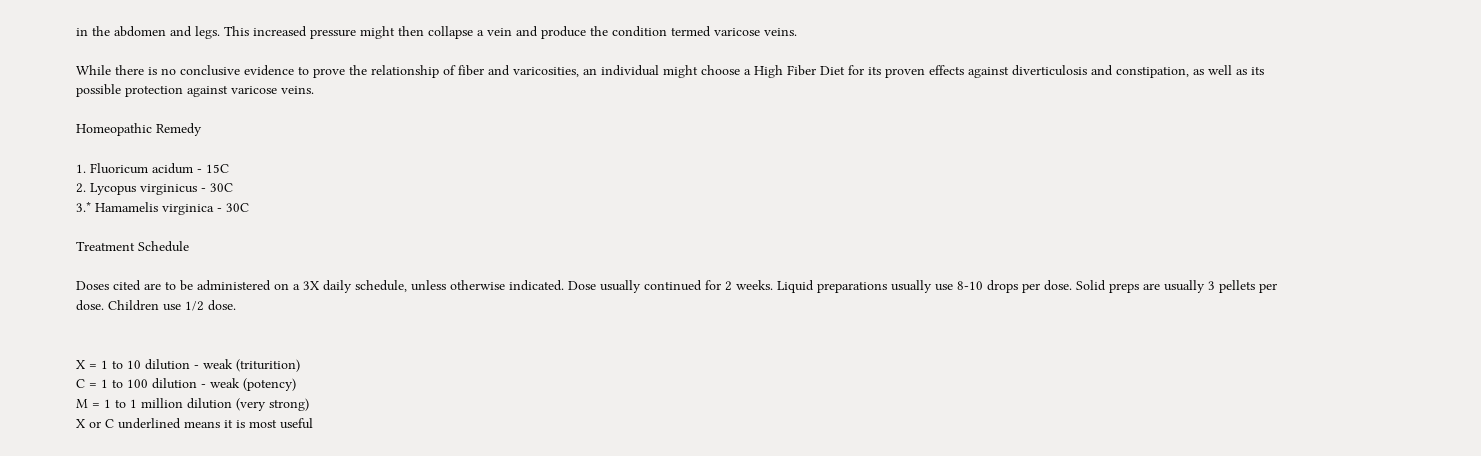in the abdomen and legs. This increased pressure might then collapse a vein and produce the condition termed varicose veins.

While there is no conclusive evidence to prove the relationship of fiber and varicosities, an individual might choose a High Fiber Diet for its proven effects against diverticulosis and constipation, as well as its possible protection against varicose veins.

Homeopathic Remedy

1. Fluoricum acidum - 15C
2. Lycopus virginicus - 30C
3.* Hamamelis virginica - 30C

Treatment Schedule

Doses cited are to be administered on a 3X daily schedule, unless otherwise indicated. Dose usually continued for 2 weeks. Liquid preparations usually use 8-10 drops per dose. Solid preps are usually 3 pellets per dose. Children use 1/2 dose.


X = 1 to 10 dilution - weak (triturition)
C = 1 to 100 dilution - weak (potency)
M = 1 to 1 million dilution (very strong)
X or C underlined means it is most useful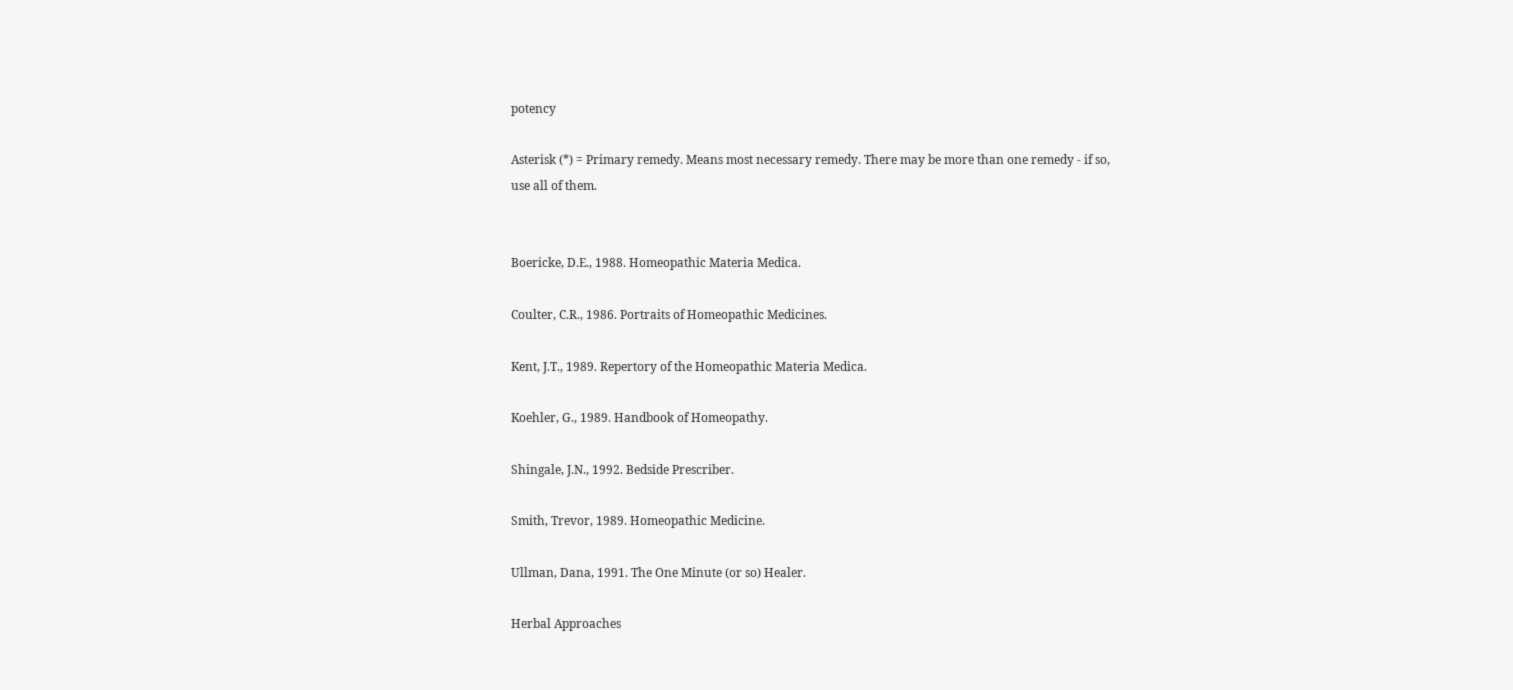potency

Asterisk (*) = Primary remedy. Means most necessary remedy. There may be more than one remedy - if so, use all of them.


Boericke, D.E., 1988. Homeopathic Materia Medica.

Coulter, C.R., 1986. Portraits of Homeopathic Medicines.

Kent, J.T., 1989. Repertory of the Homeopathic Materia Medica.

Koehler, G., 1989. Handbook of Homeopathy.

Shingale, J.N., 1992. Bedside Prescriber.

Smith, Trevor, 1989. Homeopathic Medicine.

Ullman, Dana, 1991. The One Minute (or so) Healer.

Herbal Approaches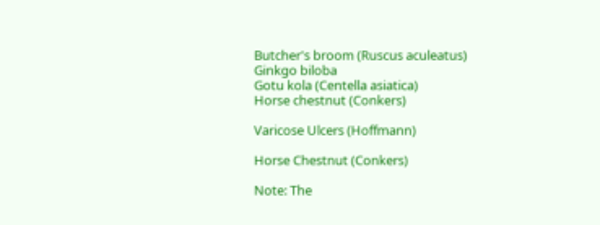Butcher's broom (Ruscus aculeatus)
Ginkgo biloba
Gotu kola (Centella asiatica)
Horse chestnut (Conkers)

Varicose Ulcers (Hoffmann)

Horse Chestnut (Conkers)

Note: The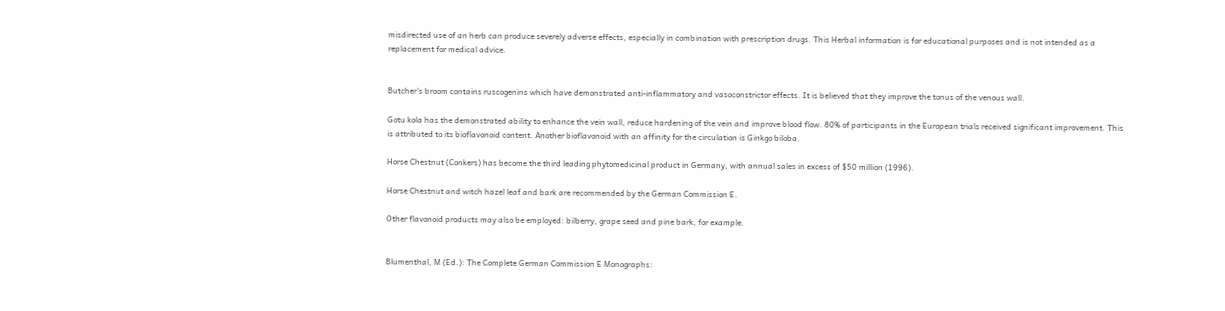misdirected use of an herb can produce severely adverse effects, especially in combination with prescription drugs. This Herbal information is for educational purposes and is not intended as a replacement for medical advice.


Butcher's broom contains ruscogenins which have demonstrated anti-inflammatory and vasoconstrictor effects. It is believed that they improve the tonus of the venous wall.

Gotu kola has the demonstrated ability to enhance the vein wall, reduce hardening of the vein and improve blood flow. 80% of participants in the European trials received significant improvement. This is attributed to its bioflavonoid content. Another bioflavonoid with an affinity for the circulation is Ginkgo biloba.

Horse Chestnut (Conkers) has become the third leading phytomedicinal product in Germany, with annual sales in excess of $50 million (1996).

Horse Chestnut and witch hazel leaf and bark are recommended by the German Commission E.

Other flavonoid products may also be employed: bilberry, grape seed and pine bark, for example.


Blumenthal, M (Ed.): The Complete German Commission E Monographs: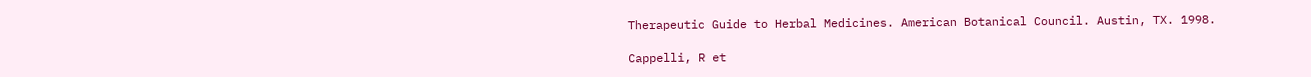Therapeutic Guide to Herbal Medicines. American Botanical Council. Austin, TX. 1998.

Cappelli, R et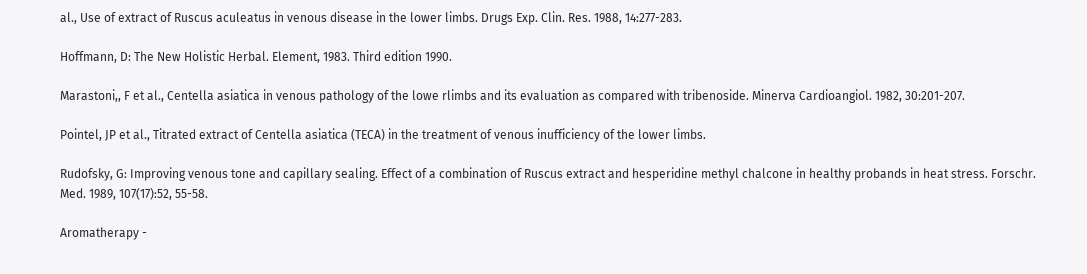al., Use of extract of Ruscus aculeatus in venous disease in the lower limbs. Drugs Exp. Clin. Res. 1988, 14:277-283.

Hoffmann, D: The New Holistic Herbal. Element, 1983. Third edition 1990.

Marastoni,, F et al., Centella asiatica in venous pathology of the lowe rlimbs and its evaluation as compared with tribenoside. Minerva Cardioangiol. 1982, 30:201-207.

Pointel, JP et al., Titrated extract of Centella asiatica (TECA) in the treatment of venous inufficiency of the lower limbs.

Rudofsky, G: Improving venous tone and capillary sealing. Effect of a combination of Ruscus extract and hesperidine methyl chalcone in healthy probands in heat stress. Forschr. Med. 1989, 107(17):52, 55-58.

Aromatherapy -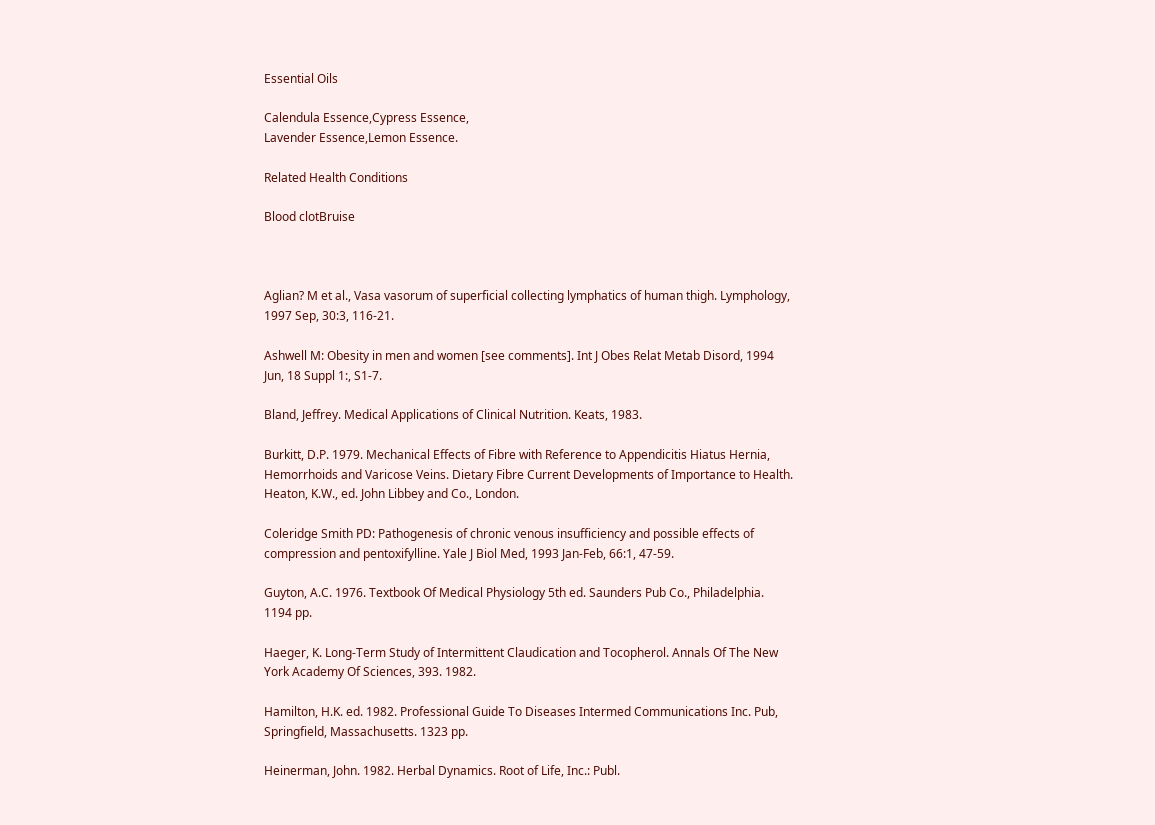Essential Oils

Calendula Essence,Cypress Essence,
Lavender Essence,Lemon Essence.

Related Health Conditions

Blood clotBruise



Aglian? M et al., Vasa vasorum of superficial collecting lymphatics of human thigh. Lymphology, 1997 Sep, 30:3, 116-21.

Ashwell M: Obesity in men and women [see comments]. Int J Obes Relat Metab Disord, 1994 Jun, 18 Suppl 1:, S1-7.

Bland, Jeffrey. Medical Applications of Clinical Nutrition. Keats, 1983.

Burkitt, D.P. 1979. Mechanical Effects of Fibre with Reference to Appendicitis Hiatus Hernia, Hemorrhoids and Varicose Veins. Dietary Fibre Current Developments of Importance to Health. Heaton, K.W., ed. John Libbey and Co., London.

Coleridge Smith PD: Pathogenesis of chronic venous insufficiency and possible effects of compression and pentoxifylline. Yale J Biol Med, 1993 Jan-Feb, 66:1, 47-59.

Guyton, A.C. 1976. Textbook Of Medical Physiology 5th ed. Saunders Pub Co., Philadelphia. 1194 pp.

Haeger, K. Long-Term Study of Intermittent Claudication and Tocopherol. Annals Of The New York Academy Of Sciences, 393. 1982.

Hamilton, H.K. ed. 1982. Professional Guide To Diseases Intermed Communications Inc. Pub, Springfield, Massachusetts. 1323 pp.

Heinerman, John. 1982. Herbal Dynamics. Root of Life, Inc.: Publ.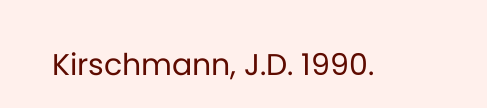Kirschmann, J.D. 1990.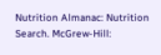Nutrition Almanac: Nutrition Search. McGrew-Hill: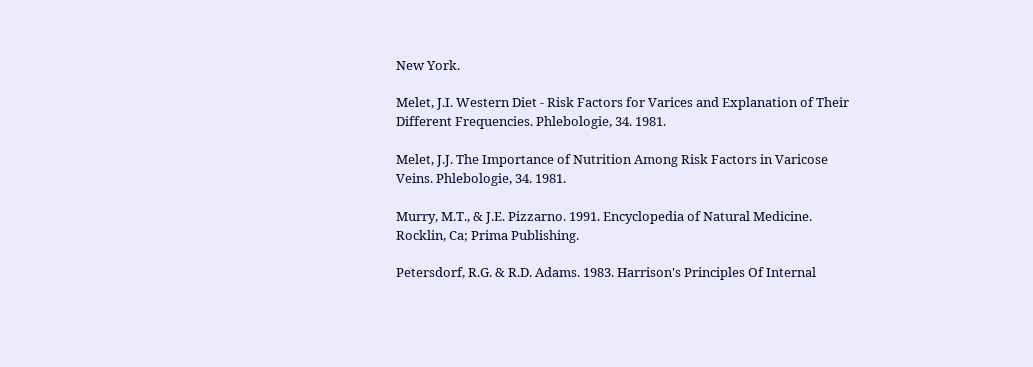New York.

Melet, J.I. Western Diet - Risk Factors for Varices and Explanation of Their Different Frequencies. Phlebologie, 34. 1981.

Melet, J.J. The Importance of Nutrition Among Risk Factors in Varicose Veins. Phlebologie, 34. 1981.

Murry, M.T., & J.E. Pizzarno. 1991. Encyclopedia of Natural Medicine. Rocklin, Ca; Prima Publishing.

Petersdorf, R.G. & R.D. Adams. 1983. Harrison's Principles Of Internal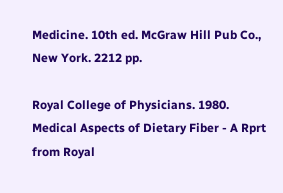Medicine. 10th ed. McGraw Hill Pub Co., New York. 2212 pp.

Royal College of Physicians. 1980. Medical Aspects of Dietary Fiber - A Rprt from Royal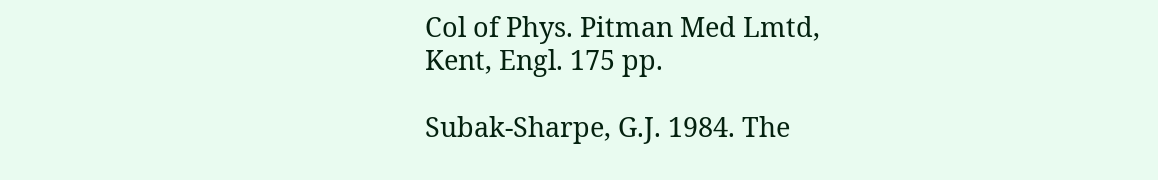Col of Phys. Pitman Med Lmtd, Kent, Engl. 175 pp.

Subak-Sharpe, G.J. 1984. The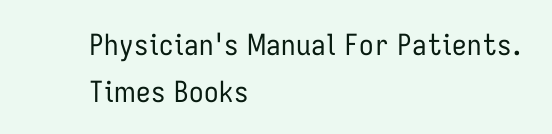Physician's Manual For Patients. Times Books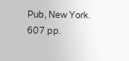Pub, New York. 607 pp.